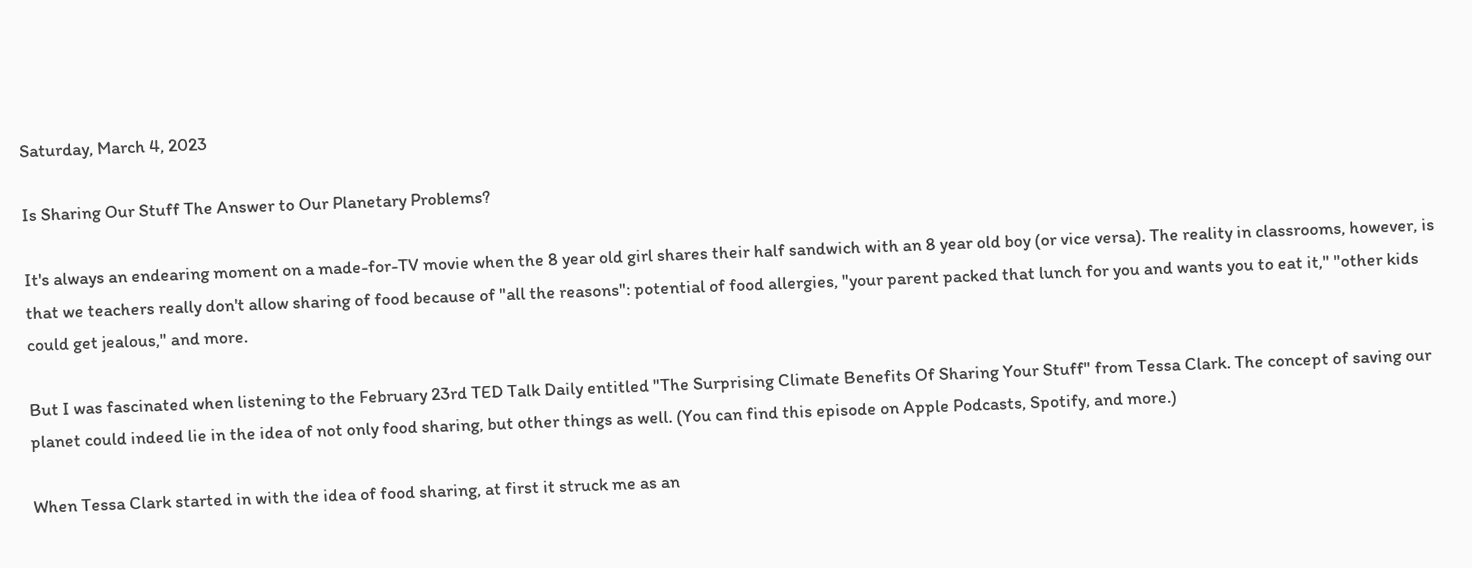Saturday, March 4, 2023

Is Sharing Our Stuff The Answer to Our Planetary Problems?

It's always an endearing moment on a made-for-TV movie when the 8 year old girl shares their half sandwich with an 8 year old boy (or vice versa). The reality in classrooms, however, is that we teachers really don't allow sharing of food because of "all the reasons": potential of food allergies, "your parent packed that lunch for you and wants you to eat it," "other kids could get jealous," and more.

But I was fascinated when listening to the February 23rd TED Talk Daily entitled "The Surprising Climate Benefits Of Sharing Your Stuff" from Tessa Clark. The concept of saving our planet could indeed lie in the idea of not only food sharing, but other things as well. (You can find this episode on Apple Podcasts, Spotify, and more.)

When Tessa Clark started in with the idea of food sharing, at first it struck me as an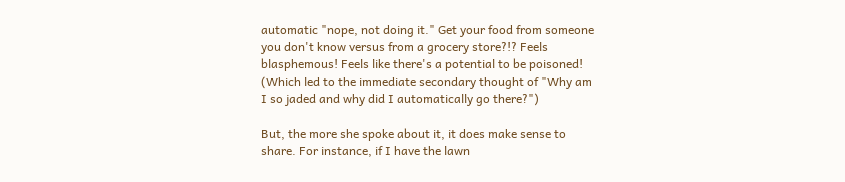automatic "nope, not doing it." Get your food from someone you don't know versus from a grocery store?!? Feels blasphemous! Feels like there's a potential to be poisoned! (Which led to the immediate secondary thought of "Why am I so jaded and why did I automatically go there?")

But, the more she spoke about it, it does make sense to share. For instance, if I have the lawn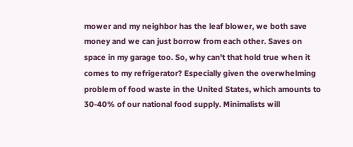mower and my neighbor has the leaf blower, we both save money and we can just borrow from each other. Saves on space in my garage too. So, why can't that hold true when it comes to my refrigerator? Especially given the overwhelming problem of food waste in the United States, which amounts to 30-40% of our national food supply. Minimalists will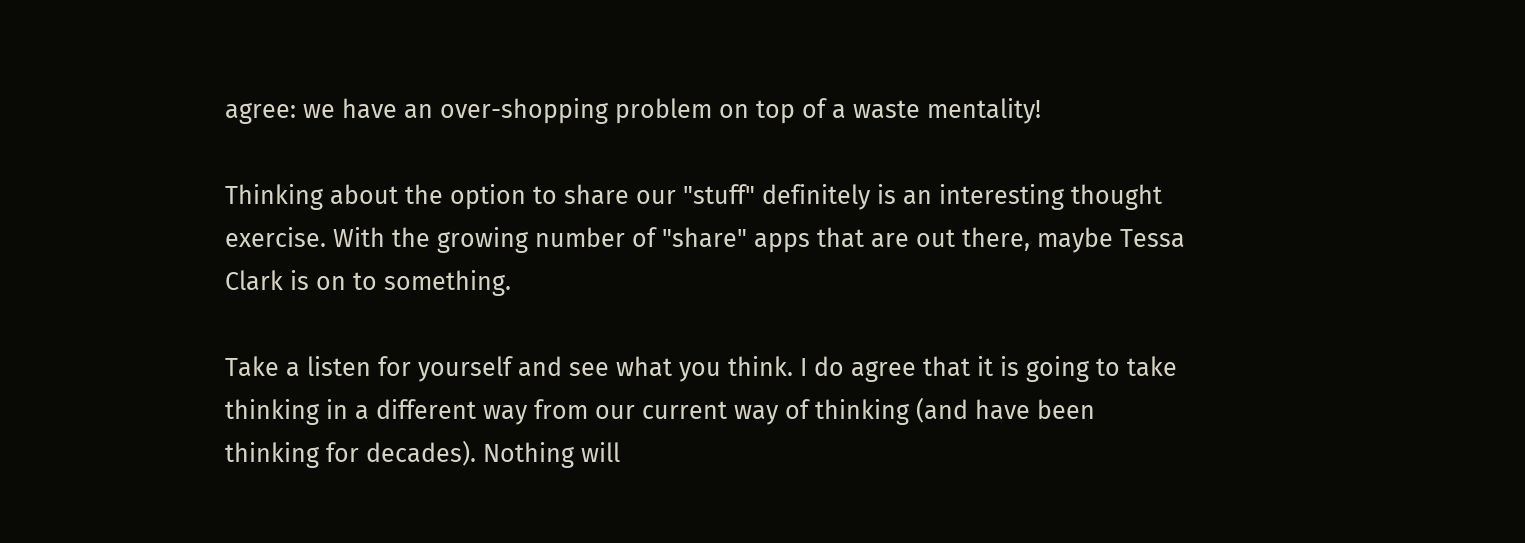agree: we have an over-shopping problem on top of a waste mentality!

Thinking about the option to share our "stuff" definitely is an interesting thought exercise. With the growing number of "share" apps that are out there, maybe Tessa Clark is on to something.

Take a listen for yourself and see what you think. I do agree that it is going to take thinking in a different way from our current way of thinking (and have been thinking for decades). Nothing will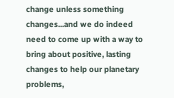change unless something changes...and we do indeed need to come up with a way to bring about positive, lasting changes to help our planetary problems,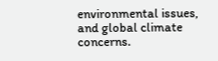environmental issues, and global climate concerns.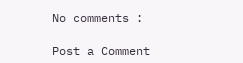No comments :

Post a Comment